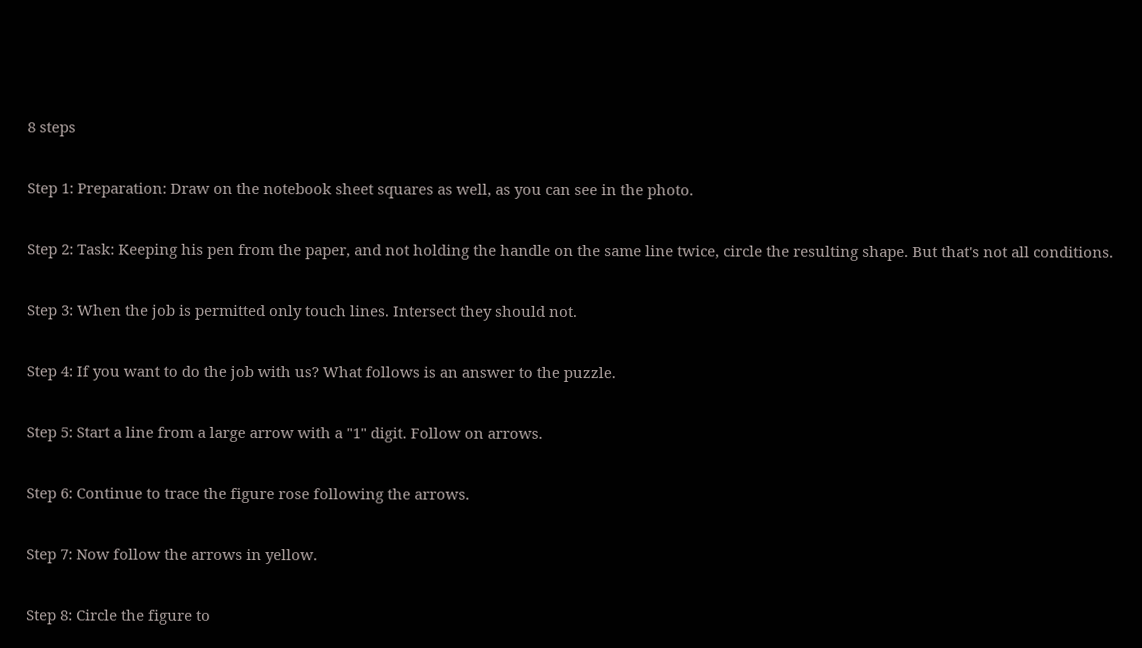8 steps

Step 1: Preparation: Draw on the notebook sheet squares as well, as you can see in the photo.

Step 2: Task: Keeping his pen from the paper, and not holding the handle on the same line twice, circle the resulting shape. But that's not all conditions.

Step 3: When the job is permitted only touch lines. Intersect they should not.

Step 4: If you want to do the job with us? What follows is an answer to the puzzle.

Step 5: Start a line from a large arrow with a "1" digit. Follow on arrows.

Step 6: Continue to trace the figure rose following the arrows.

Step 7: Now follow the arrows in yellow.

Step 8: Circle the figure to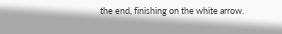the end, finishing on the white arrow.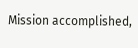Mission accomplished,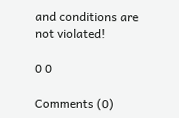and conditions are not violated!

0 0

Comments (0)